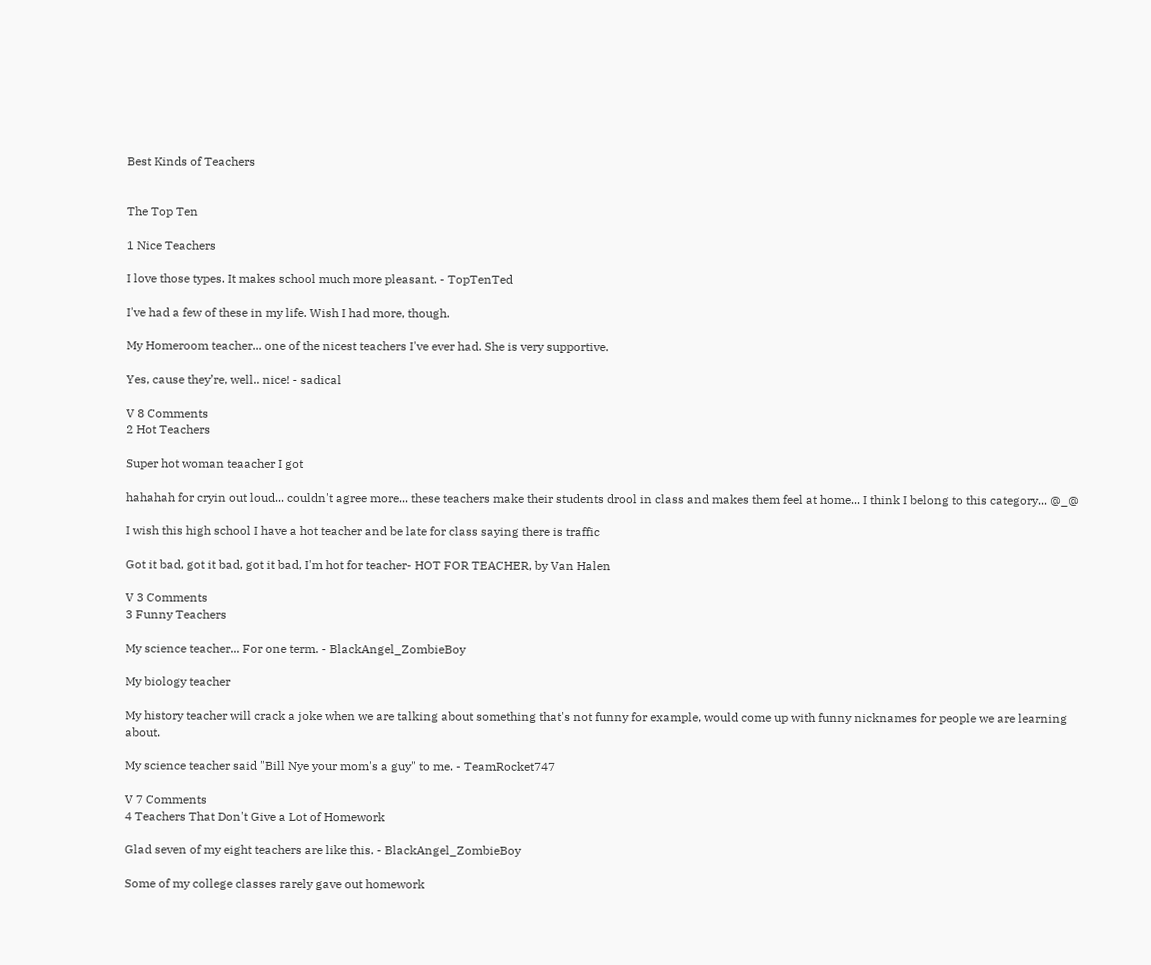Best Kinds of Teachers


The Top Ten

1 Nice Teachers

I love those types. It makes school much more pleasant. - TopTenTed

I've had a few of these in my life. Wish I had more, though.

My Homeroom teacher... one of the nicest teachers I've ever had. She is very supportive.

Yes, cause they’re, well.. nice! - sadical

V 8 Comments
2 Hot Teachers

Super hot woman teaacher I got

hahahah for cryin out loud... couldn't agree more... these teachers make their students drool in class and makes them feel at home... I think I belong to this category... @_@

I wish this high school I have a hot teacher and be late for class saying there is traffic

Got it bad, got it bad, got it bad, I'm hot for teacher- HOT FOR TEACHER, by Van Halen

V 3 Comments
3 Funny Teachers

My science teacher... For one term. - BlackAngel_ZombieBoy

My biology teacher

My history teacher will crack a joke when we are talking about something that's not funny for example, would come up with funny nicknames for people we are learning about.

My science teacher said "Bill Nye your mom's a guy" to me. - TeamRocket747

V 7 Comments
4 Teachers That Don't Give a Lot of Homework

Glad seven of my eight teachers are like this. - BlackAngel_ZombieBoy

Some of my college classes rarely gave out homework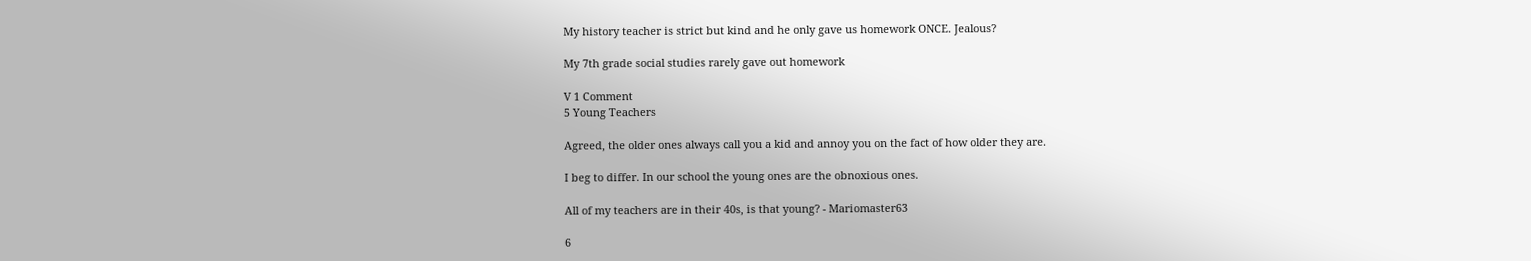My history teacher is strict but kind and he only gave us homework ONCE. Jealous?

My 7th grade social studies rarely gave out homework

V 1 Comment
5 Young Teachers

Agreed, the older ones always call you a kid and annoy you on the fact of how older they are.

I beg to differ. In our school the young ones are the obnoxious ones.

All of my teachers are in their 40s, is that young? - Mariomaster63

6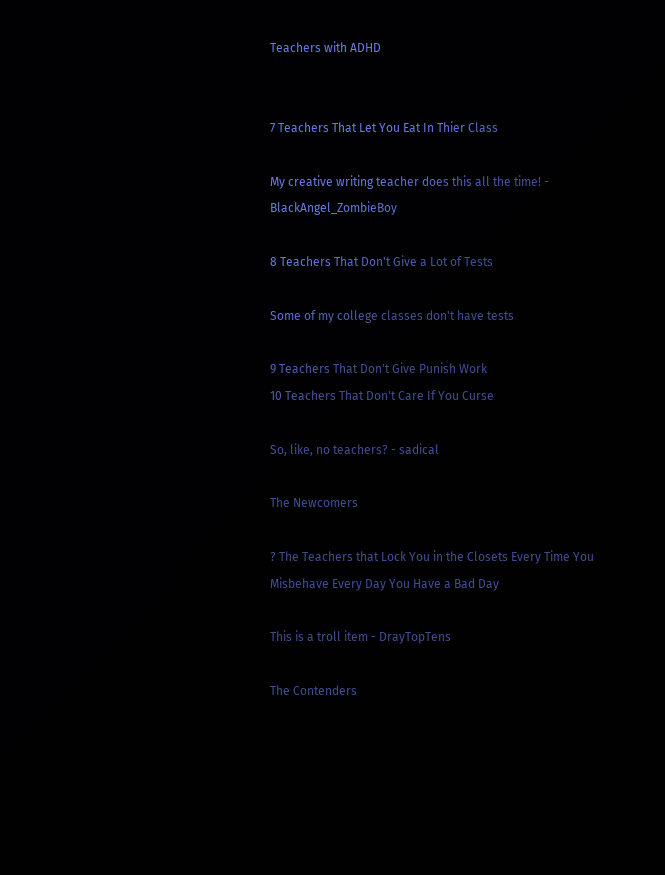Teachers with ADHD


7 Teachers That Let You Eat In Thier Class

My creative writing teacher does this all the time! - BlackAngel_ZombieBoy

8 Teachers That Don't Give a Lot of Tests

Some of my college classes don't have tests

9 Teachers That Don't Give Punish Work
10 Teachers That Don't Care If You Curse

So, like, no teachers? - sadical

The Newcomers

? The Teachers that Lock You in the Closets Every Time You Misbehave Every Day You Have a Bad Day

This is a troll item - DrayTopTens

The Contenders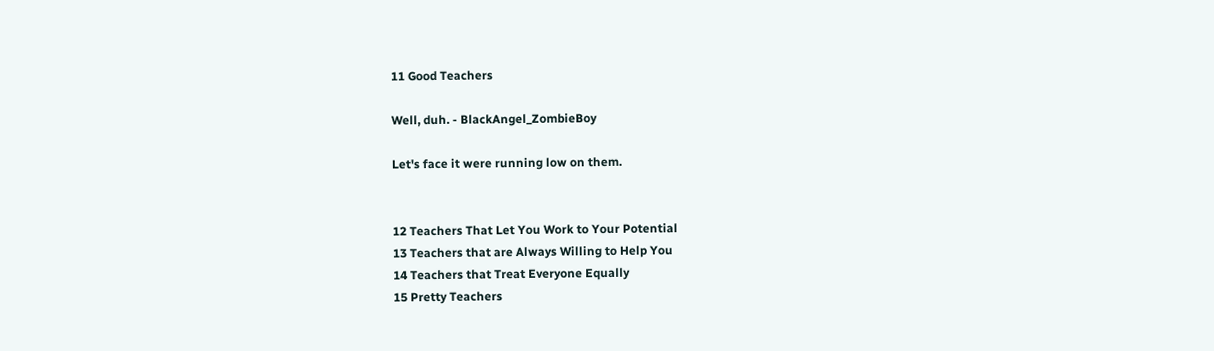11 Good Teachers

Well, duh. - BlackAngel_ZombieBoy

Let's face it were running low on them.


12 Teachers That Let You Work to Your Potential
13 Teachers that are Always Willing to Help You
14 Teachers that Treat Everyone Equally
15 Pretty Teachers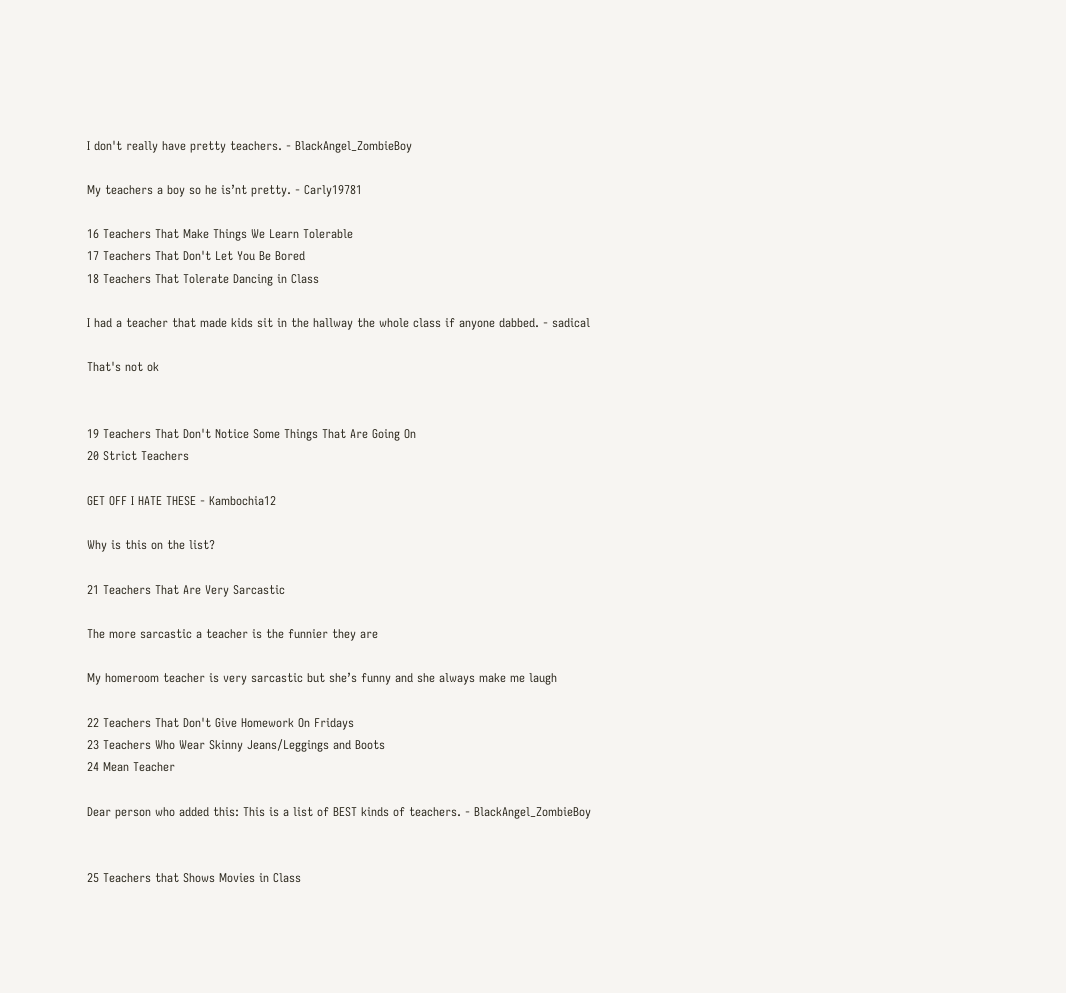I don't really have pretty teachers. - BlackAngel_ZombieBoy

My teachers a boy so he is’nt pretty. - Carly19781

16 Teachers That Make Things We Learn Tolerable
17 Teachers That Don't Let You Be Bored
18 Teachers That Tolerate Dancing in Class

I had a teacher that made kids sit in the hallway the whole class if anyone dabbed. - sadical

That's not ok


19 Teachers That Don't Notice Some Things That Are Going On
20 Strict Teachers

GET OFF I HATE THESE - Kambochia12

Why is this on the list?

21 Teachers That Are Very Sarcastic

The more sarcastic a teacher is the funnier they are

My homeroom teacher is very sarcastic but she’s funny and she always make me laugh

22 Teachers That Don't Give Homework On Fridays
23 Teachers Who Wear Skinny Jeans/Leggings and Boots
24 Mean Teacher

Dear person who added this: This is a list of BEST kinds of teachers. - BlackAngel_ZombieBoy


25 Teachers that Shows Movies in Class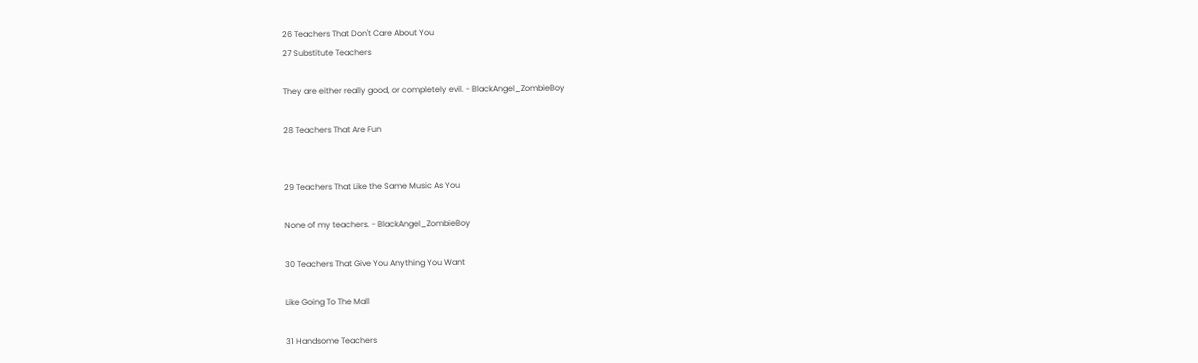26 Teachers That Don't Care About You
27 Substitute Teachers

They are either really good, or completely evil. - BlackAngel_ZombieBoy

28 Teachers That Are Fun


29 Teachers That Like the Same Music As You

None of my teachers. - BlackAngel_ZombieBoy

30 Teachers That Give You Anything You Want

Like Going To The Mall

31 Handsome Teachers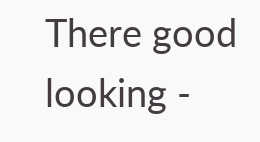There good looking -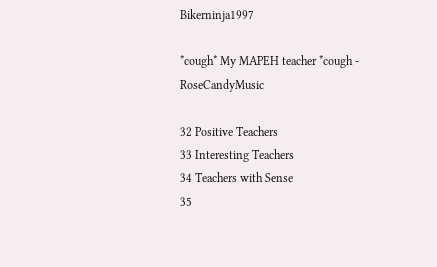Bikerninja1997

*cough* My MAPEH teacher *cough - RoseCandyMusic

32 Positive Teachers
33 Interesting Teachers
34 Teachers with Sense
35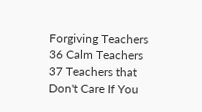Forgiving Teachers
36 Calm Teachers
37 Teachers that Don't Care If You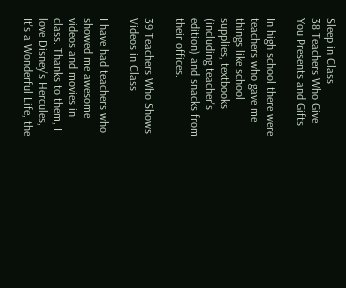Sleep in Class
38 Teachers Who Give You Presents and Gifts

In high school there were teachers who gave me things like school supplies, textbooks (including teacher's edition) and snacks from their offices.

39 Teachers Who Shows Videos in Class

I have had teachers who showed me awesome videos and movies in class. Thanks to them, I love Disney's Hercules, It's a Wonderful Life, the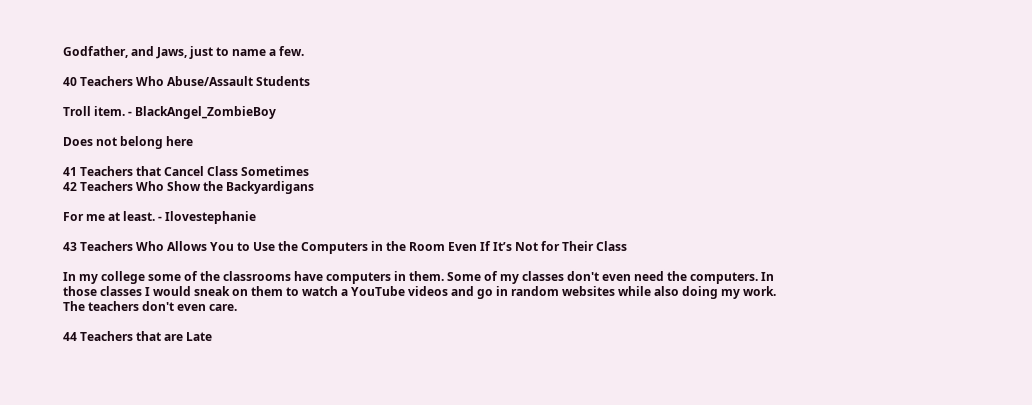Godfather, and Jaws, just to name a few.

40 Teachers Who Abuse/Assault Students

Troll item. - BlackAngel_ZombieBoy

Does not belong here

41 Teachers that Cancel Class Sometimes
42 Teachers Who Show the Backyardigans

For me at least. - Ilovestephanie

43 Teachers Who Allows You to Use the Computers in the Room Even If It’s Not for Their Class

In my college some of the classrooms have computers in them. Some of my classes don't even need the computers. In those classes I would sneak on them to watch a YouTube videos and go in random websites while also doing my work. The teachers don't even care.

44 Teachers that are Late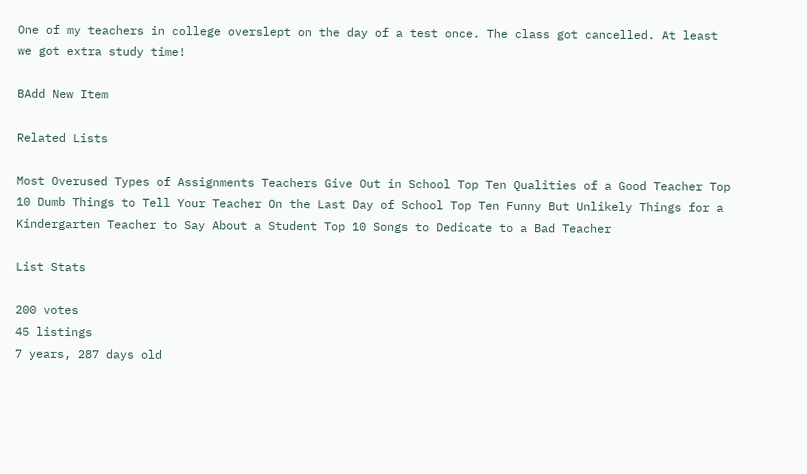One of my teachers in college overslept on the day of a test once. The class got cancelled. At least we got extra study time!

BAdd New Item

Related Lists

Most Overused Types of Assignments Teachers Give Out in School Top Ten Qualities of a Good Teacher Top 10 Dumb Things to Tell Your Teacher On the Last Day of School Top Ten Funny But Unlikely Things for a Kindergarten Teacher to Say About a Student Top 10 Songs to Dedicate to a Bad Teacher

List Stats

200 votes
45 listings
7 years, 287 days old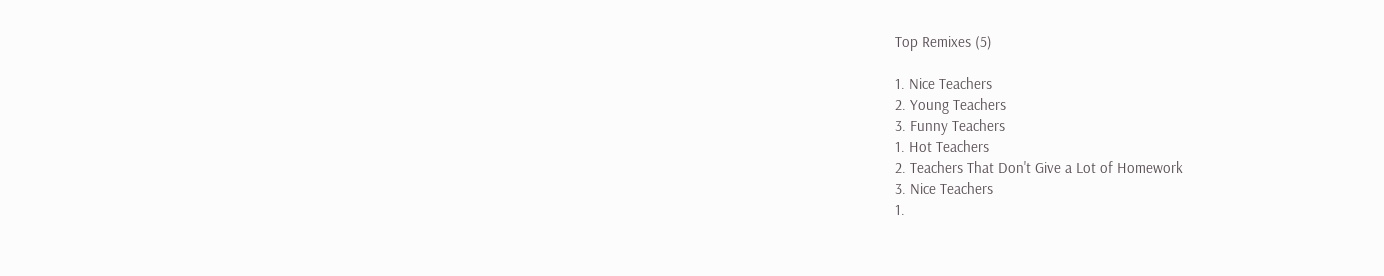Top Remixes (5)

1. Nice Teachers
2. Young Teachers
3. Funny Teachers
1. Hot Teachers
2. Teachers That Don't Give a Lot of Homework
3. Nice Teachers
1.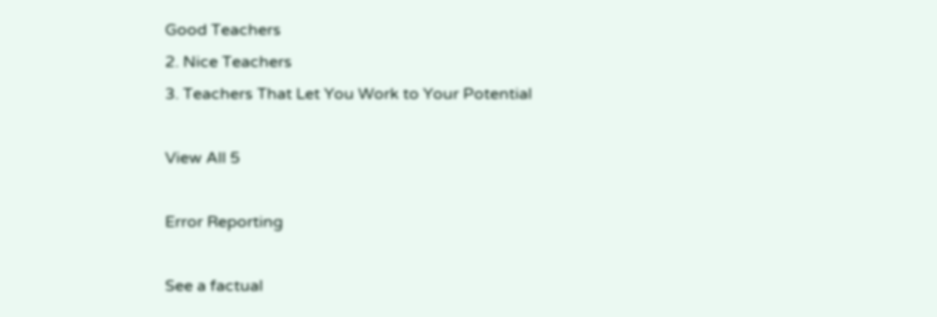Good Teachers
2. Nice Teachers
3. Teachers That Let You Work to Your Potential

View All 5

Error Reporting

See a factual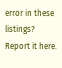error in these listings? Report it here.